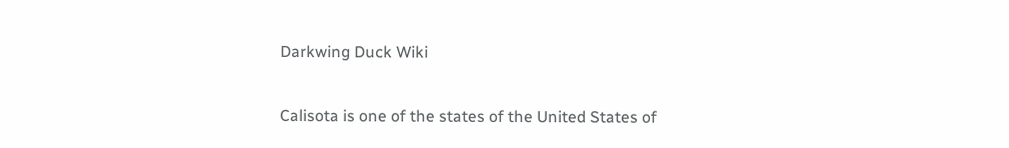Darkwing Duck Wiki

Calisota is one of the states of the United States of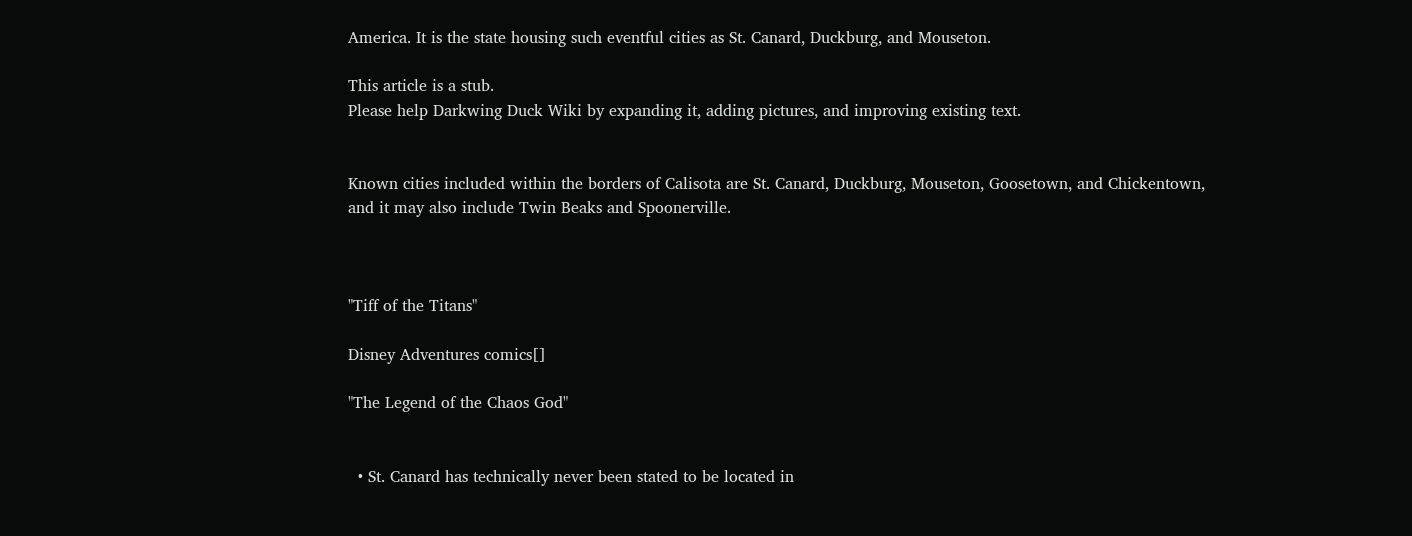America. It is the state housing such eventful cities as St. Canard, Duckburg, and Mouseton.

This article is a stub.
Please help Darkwing Duck Wiki by expanding it, adding pictures, and improving existing text.


Known cities included within the borders of Calisota are St. Canard, Duckburg, Mouseton, Goosetown, and Chickentown, and it may also include Twin Beaks and Spoonerville.



"Tiff of the Titans"

Disney Adventures comics[]

"The Legend of the Chaos God"


  • St. Canard has technically never been stated to be located in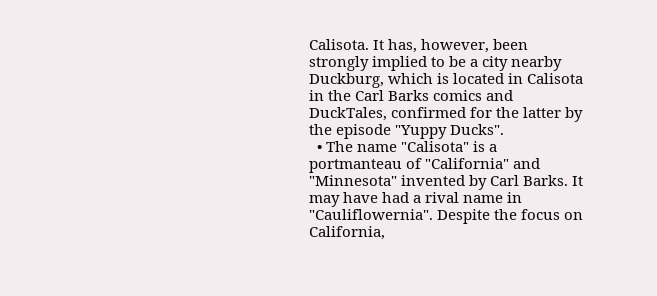Calisota. It has, however, been strongly implied to be a city nearby Duckburg, which is located in Calisota in the Carl Barks comics and DuckTales, confirmed for the latter by the episode "Yuppy Ducks".
  • The name "Calisota" is a portmanteau of "California" and "Minnesota" invented by Carl Barks. It may have had a rival name in "Cauliflowernia". Despite the focus on California,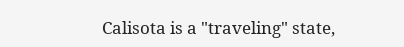Calisota is a "traveling" state,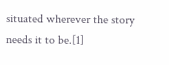situated wherever the story needs it to be.[1]